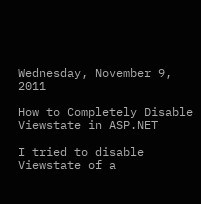Wednesday, November 9, 2011

How to Completely Disable Viewstate in ASP.NET

I tried to disable Viewstate of a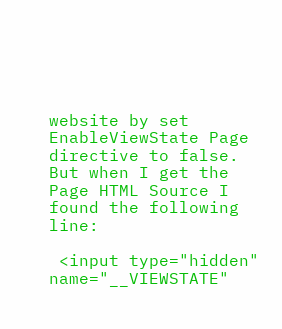website by set EnableViewState Page directive to false.
But when I get the Page HTML Source I found the following line:

 <input type="hidden" name="__VIEWSTATE"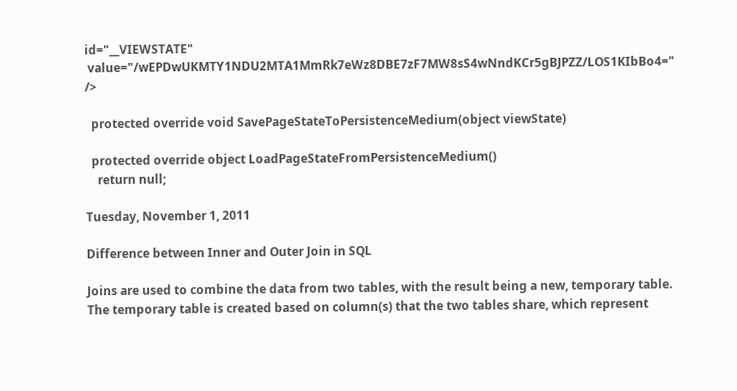id="__VIEWSTATE"
 value="/wEPDwUKMTY1NDU2MTA1MmRk7eWz8DBE7zF7MW8sS4wNndKCr5gBJPZZ/LOS1KIbBo4=" />

  protected override void SavePageStateToPersistenceMedium(object viewState)

  protected override object LoadPageStateFromPersistenceMedium()
    return null;

Tuesday, November 1, 2011

Difference between Inner and Outer Join in SQL

Joins are used to combine the data from two tables, with the result being a new, temporary table.
The temporary table is created based on column(s) that the two tables share, which represent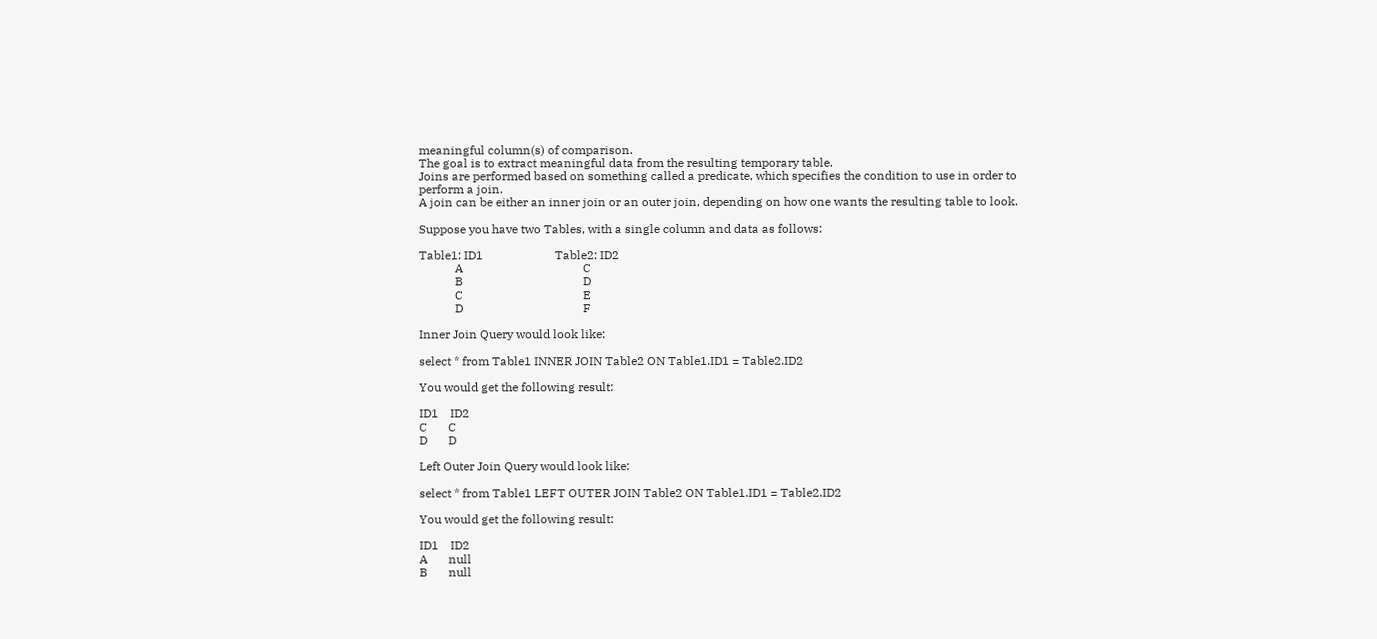meaningful column(s) of comparison.
The goal is to extract meaningful data from the resulting temporary table.
Joins are performed based on something called a predicate, which specifies the condition to use in order to perform a join.
A join can be either an inner join or an outer join, depending on how one wants the resulting table to look.

Suppose you have two Tables, with a single column and data as follows:

Table1: ID1                        Table2: ID2
            A                                        C
            B                                        D
            C                                        E
            D                                        F

Inner Join Query would look like:

select * from Table1 INNER JOIN Table2 ON Table1.ID1 = Table2.ID2

You would get the following result:

ID1    ID2
C       C
D       D

Left Outer Join Query would look like:

select * from Table1 LEFT OUTER JOIN Table2 ON Table1.ID1 = Table2.ID2

You would get the following result:

ID1    ID2
A       null
B       null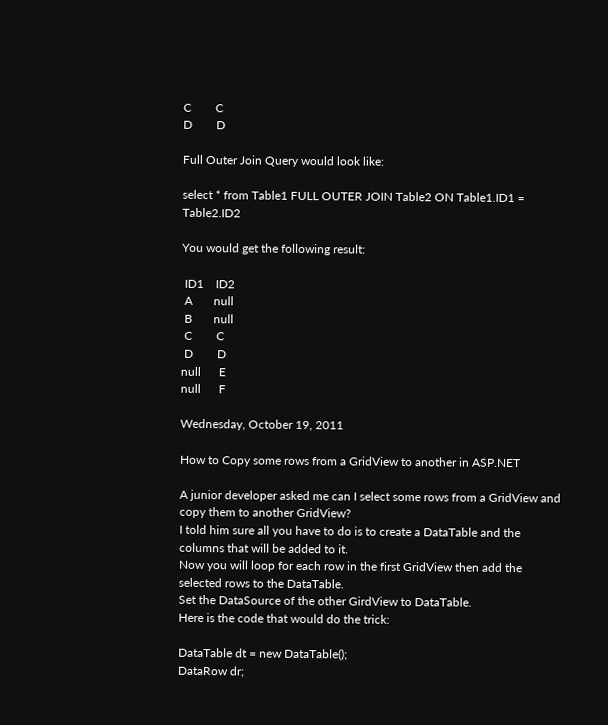C        C
D        D

Full Outer Join Query would look like:

select * from Table1 FULL OUTER JOIN Table2 ON Table1.ID1 = Table2.ID2

You would get the following result:

 ID1    ID2
 A       null
 B       null
 C        C
 D        D
null      E
null      F

Wednesday, October 19, 2011

How to Copy some rows from a GridView to another in ASP.NET

A junior developer asked me can I select some rows from a GridView and copy them to another GridView?
I told him sure all you have to do is to create a DataTable and the columns that will be added to it.
Now you will loop for each row in the first GridView then add the selected rows to the DataTable.
Set the DataSource of the other GirdView to DataTable.
Here is the code that would do the trick:

DataTable dt = new DataTable();
DataRow dr;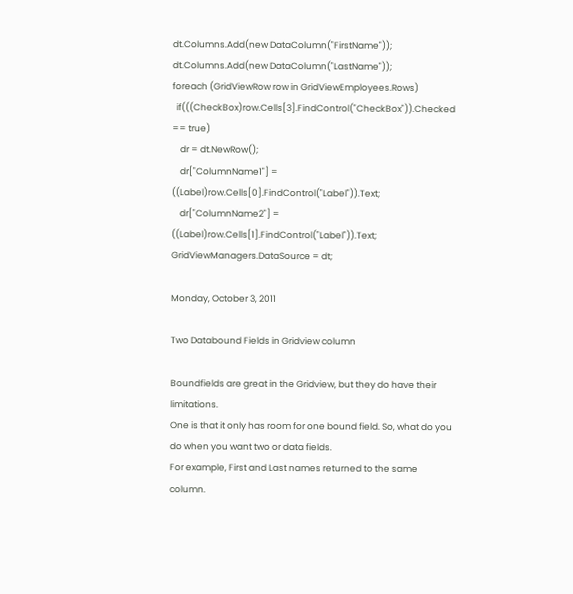dt.Columns.Add(new DataColumn("FirstName"));
dt.Columns.Add(new DataColumn("LastName"));
foreach (GridViewRow row in GridViewEmployees.Rows)
  if(((CheckBox)row.Cells[3].FindControl("CheckBox")).Checked == true)
    dr = dt.NewRow();
    dr["ColumnName1"] = ((Label)row.Cells[0].FindControl("Label")).Text;
    dr["ColumnName2"] = ((Label)row.Cells[1].FindControl("Label")).Text;
GridViewManagers.DataSource = dt;

Monday, October 3, 2011

Two Databound Fields in Gridview column

Boundfields are great in the Gridview, but they do have their limitations.
One is that it only has room for one bound field. So, what do you do when you want two or data fields.
For example, First and Last names returned to the same column.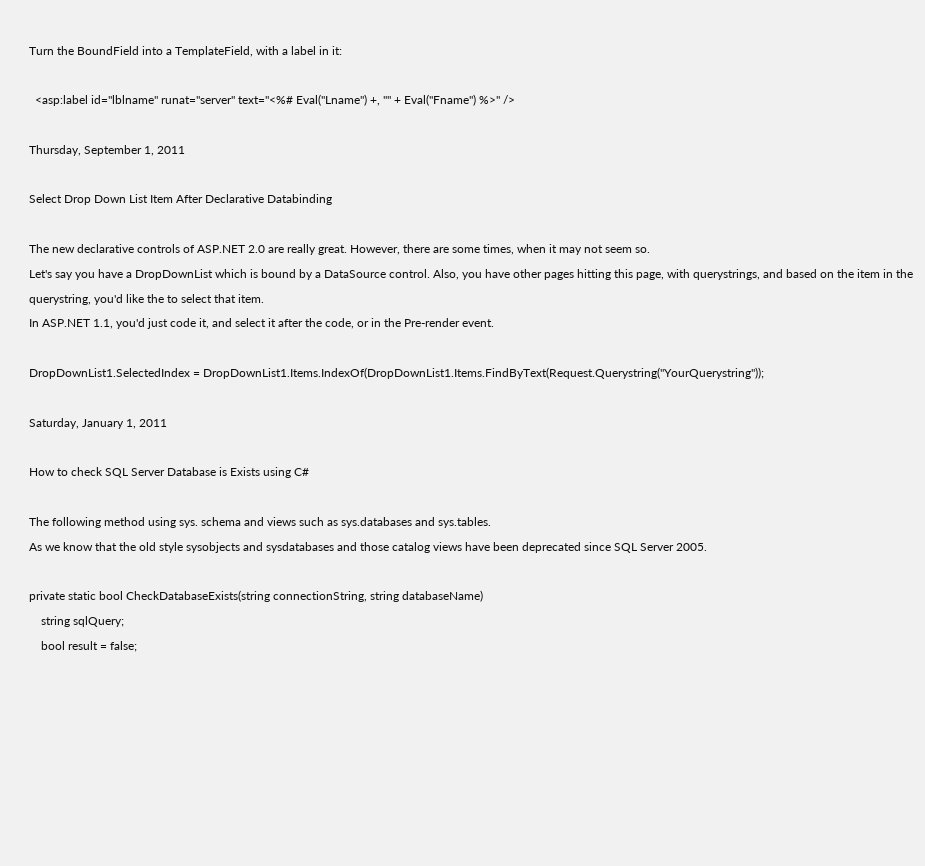Turn the BoundField into a TemplateField, with a label in it:

  <asp:label id="lblname" runat="server" text="<%# Eval("Lname") +, "" + Eval("Fname") %>" />

Thursday, September 1, 2011

Select Drop Down List Item After Declarative Databinding

The new declarative controls of ASP.NET 2.0 are really great. However, there are some times, when it may not seem so.
Let's say you have a DropDownList which is bound by a DataSource control. Also, you have other pages hitting this page, with querystrings, and based on the item in the querystring, you'd like the to select that item.
In ASP.NET 1.1, you'd just code it, and select it after the code, or in the Pre-render event.

DropDownList1.SelectedIndex = DropDownList1.Items.IndexOf(DropDownList1.Items.FindByText(Request.Querystring("YourQuerystring"));

Saturday, January 1, 2011

How to check SQL Server Database is Exists using C#

The following method using sys. schema and views such as sys.databases and sys.tables.
As we know that the old style sysobjects and sysdatabases and those catalog views have been deprecated since SQL Server 2005.

private static bool CheckDatabaseExists(string connectionString, string databaseName)
    string sqlQuery;
    bool result = false;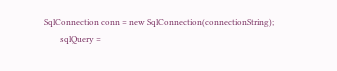SqlConnection conn = new SqlConnection(connectionString);
        sqlQuery =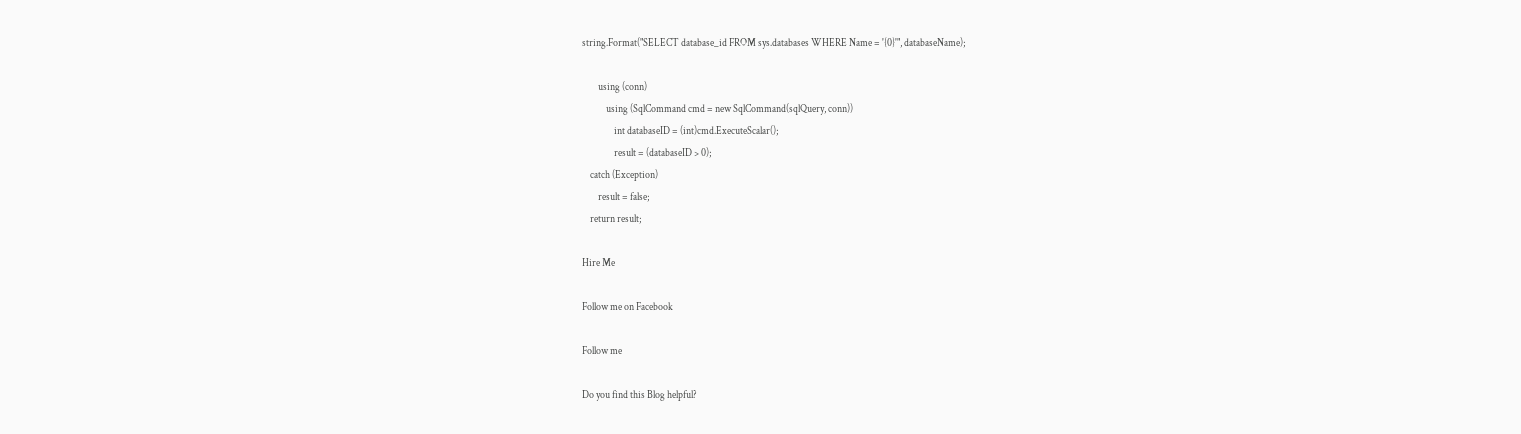string.Format("SELECT database_id FROM sys.databases WHERE Name = '{0}'", databaseName);

        using (conn)
            using (SqlCommand cmd = new SqlCommand(sqlQuery, conn))
                int databaseID = (int)cmd.ExecuteScalar();
                result = (databaseID > 0);
    catch (Exception)
        result = false;
    return result;

Hire Me

Follow me on Facebook

Follow me

Do you find this Blog helpful?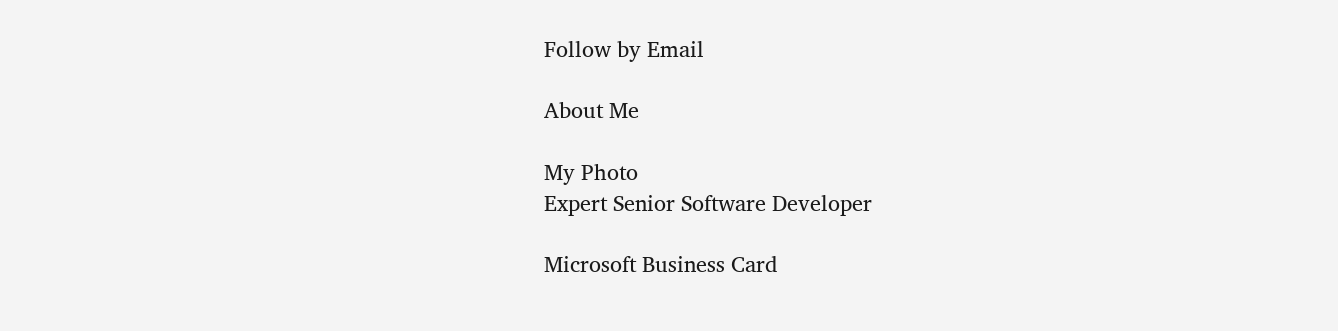Follow by Email

About Me

My Photo
Expert Senior Software Developer

Microsoft Business Card